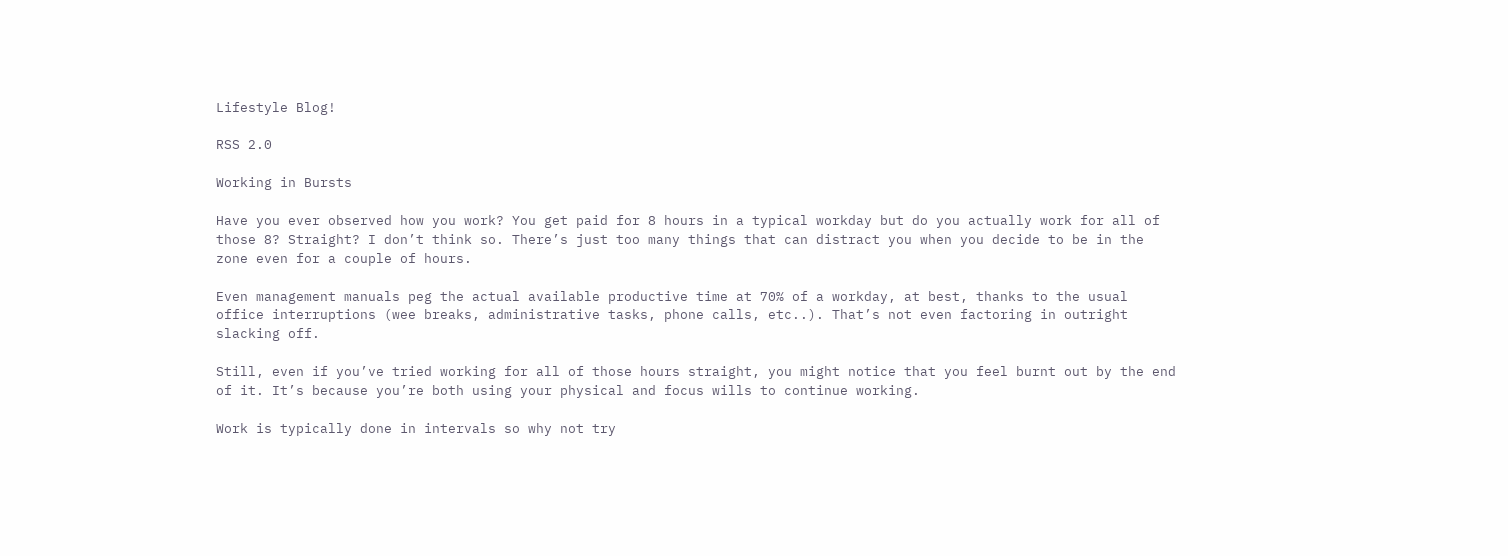Lifestyle Blog!

RSS 2.0

Working in Bursts

Have you ever observed how you work? You get paid for 8 hours in a typical workday but do you actually work for all of those 8? Straight? I don’t think so. There’s just too many things that can distract you when you decide to be in the zone even for a couple of hours.

Even management manuals peg the actual available productive time at 70% of a workday, at best, thanks to the usual office interruptions (wee breaks, administrative tasks, phone calls, etc..). That’s not even factoring in outright slacking off.

Still, even if you’ve tried working for all of those hours straight, you might notice that you feel burnt out by the end of it. It’s because you’re both using your physical and focus wills to continue working.

Work is typically done in intervals so why not try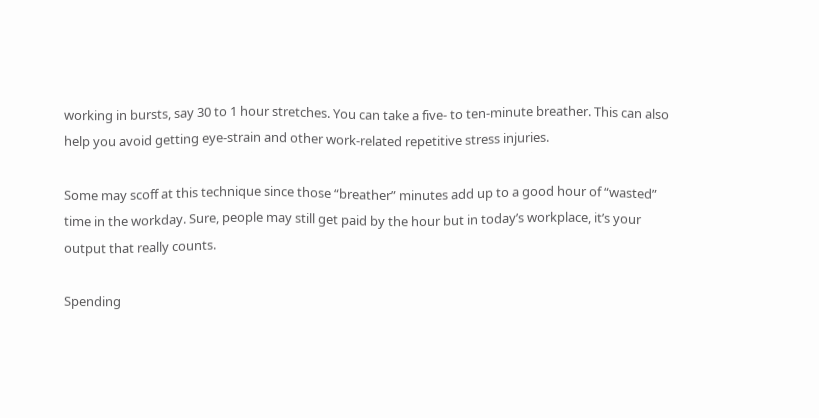working in bursts, say 30 to 1 hour stretches. You can take a five- to ten-minute breather. This can also help you avoid getting eye-strain and other work-related repetitive stress injuries.

Some may scoff at this technique since those “breather” minutes add up to a good hour of “wasted” time in the workday. Sure, people may still get paid by the hour but in today’s workplace, it’s your output that really counts.

Spending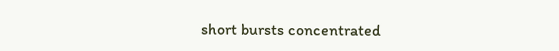short bursts concentrated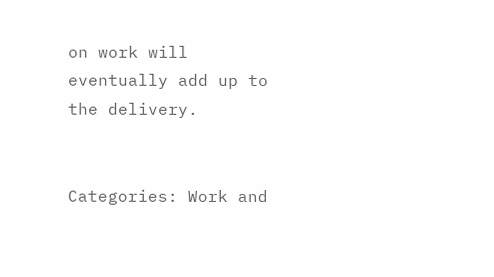on work will eventually add up to the delivery.


Categories: Work and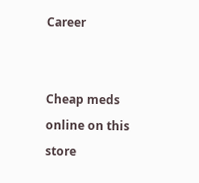Career


Cheap meds online on this store